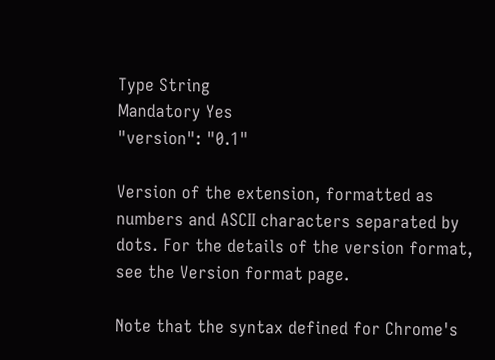Type String
Mandatory Yes
"version": "0.1"

Version of the extension, formatted as numbers and ASCII characters separated by dots. For the details of the version format, see the Version format page.

Note that the syntax defined for Chrome's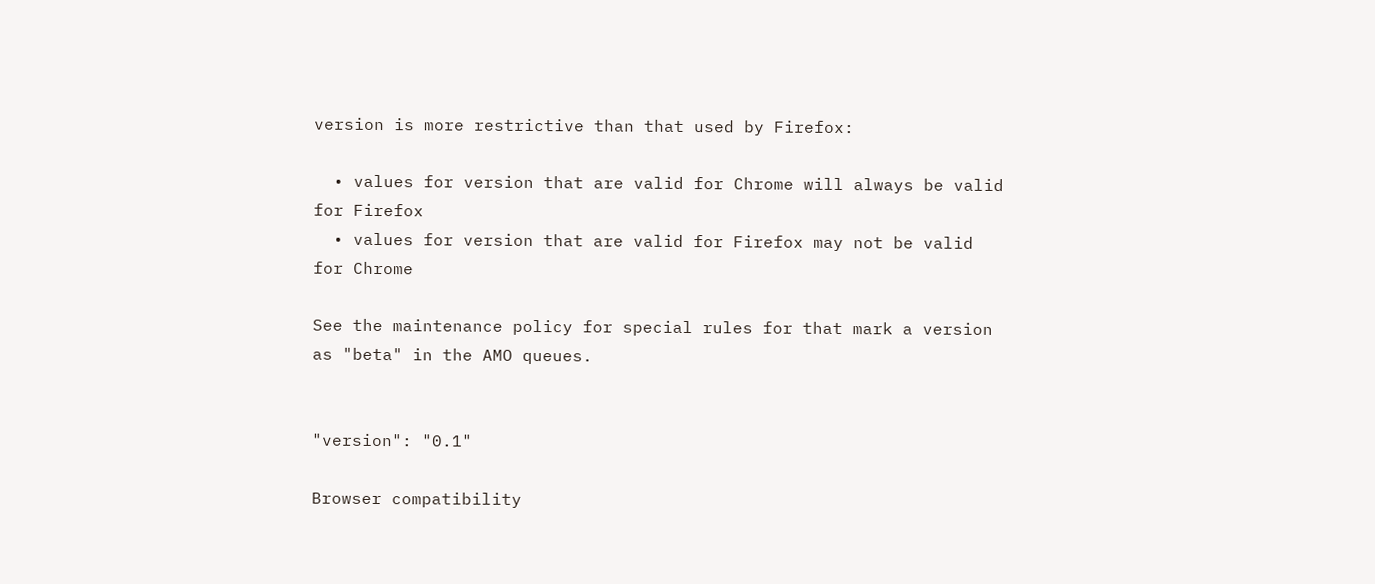version is more restrictive than that used by Firefox:

  • values for version that are valid for Chrome will always be valid for Firefox
  • values for version that are valid for Firefox may not be valid for Chrome

See the maintenance policy for special rules for that mark a version as "beta" in the AMO queues.


"version": "0.1"

Browser compatibility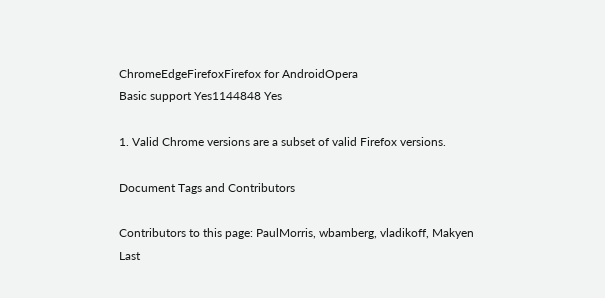ChromeEdgeFirefoxFirefox for AndroidOpera
Basic support Yes1144848 Yes

1. Valid Chrome versions are a subset of valid Firefox versions.

Document Tags and Contributors

Contributors to this page: PaulMorris, wbamberg, vladikoff, Makyen
Last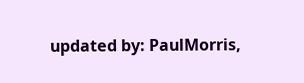updated by: PaulMorris,